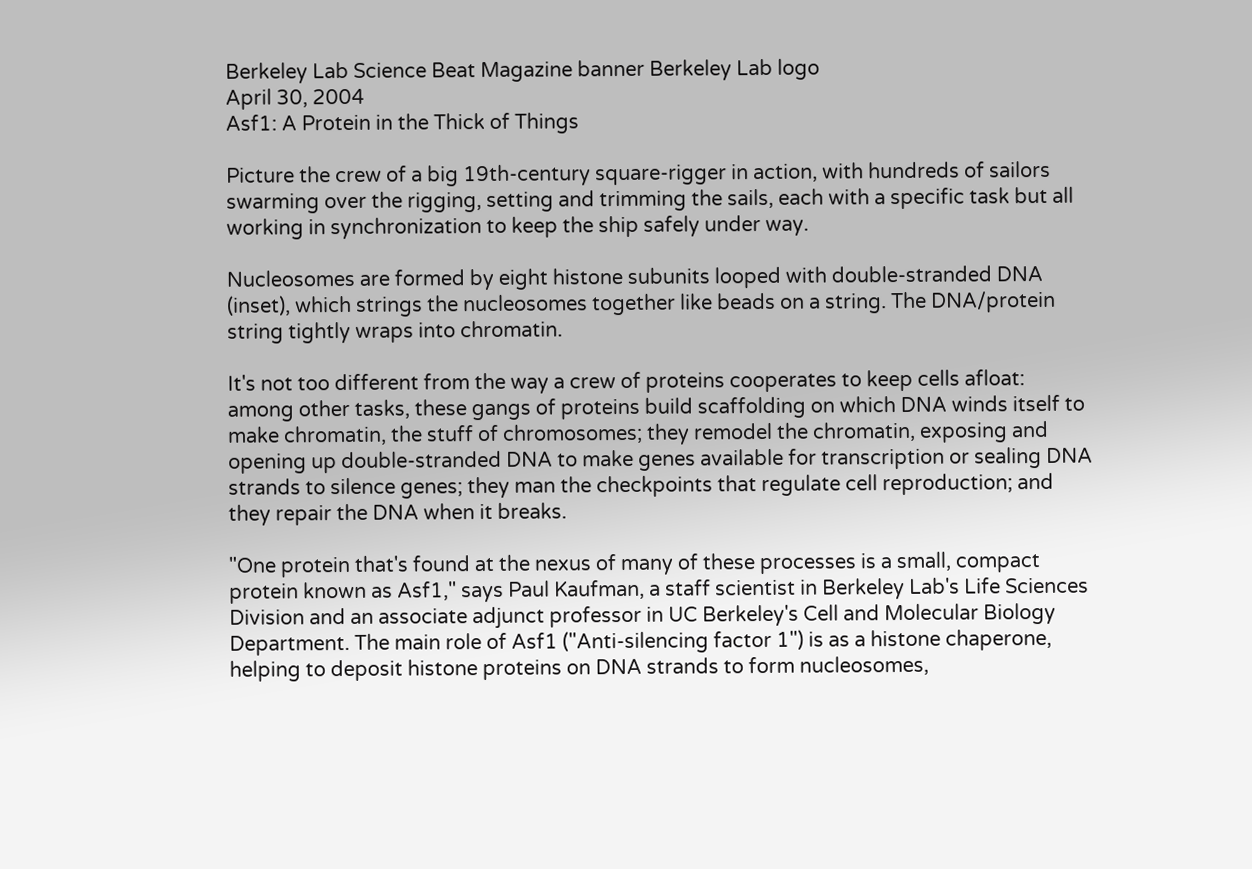Berkeley Lab Science Beat Magazine banner Berkeley Lab logo
April 30, 2004
Asf1: A Protein in the Thick of Things

Picture the crew of a big 19th-century square-rigger in action, with hundreds of sailors swarming over the rigging, setting and trimming the sails, each with a specific task but all working in synchronization to keep the ship safely under way.

Nucleosomes are formed by eight histone subunits looped with double-stranded DNA (inset), which strings the nucleosomes together like beads on a string. The DNA/protein string tightly wraps into chromatin.

It's not too different from the way a crew of proteins cooperates to keep cells afloat: among other tasks, these gangs of proteins build scaffolding on which DNA winds itself to make chromatin, the stuff of chromosomes; they remodel the chromatin, exposing and opening up double-stranded DNA to make genes available for transcription or sealing DNA strands to silence genes; they man the checkpoints that regulate cell reproduction; and they repair the DNA when it breaks.

"One protein that's found at the nexus of many of these processes is a small, compact protein known as Asf1," says Paul Kaufman, a staff scientist in Berkeley Lab's Life Sciences Division and an associate adjunct professor in UC Berkeley's Cell and Molecular Biology Department. The main role of Asf1 ("Anti-silencing factor 1") is as a histone chaperone, helping to deposit histone proteins on DNA strands to form nucleosomes,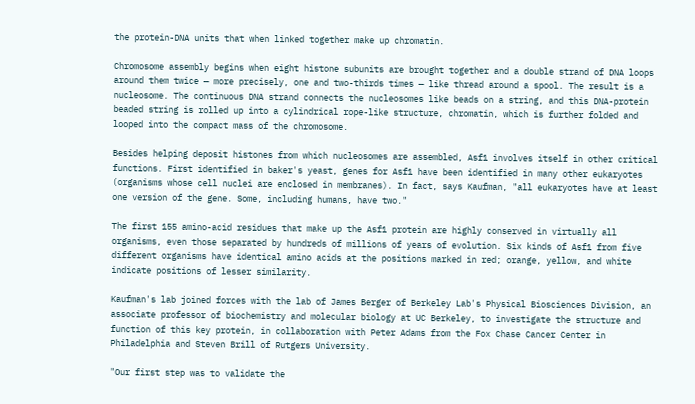the protein-DNA units that when linked together make up chromatin.

Chromosome assembly begins when eight histone subunits are brought together and a double strand of DNA loops around them twice — more precisely, one and two-thirds times — like thread around a spool. The result is a nucleosome. The continuous DNA strand connects the nucleosomes like beads on a string, and this DNA-protein beaded string is rolled up into a cylindrical rope-like structure, chromatin, which is further folded and looped into the compact mass of the chromosome.

Besides helping deposit histones from which nucleosomes are assembled, Asf1 involves itself in other critical functions. First identified in baker's yeast, genes for Asf1 have been identified in many other eukaryotes (organisms whose cell nuclei are enclosed in membranes). In fact, says Kaufman, "all eukaryotes have at least one version of the gene. Some, including humans, have two."

The first 155 amino-acid residues that make up the Asf1 protein are highly conserved in virtually all organisms, even those separated by hundreds of millions of years of evolution. Six kinds of Asf1 from five different organisms have identical amino acids at the positions marked in red; orange, yellow, and white indicate positions of lesser similarity.

Kaufman's lab joined forces with the lab of James Berger of Berkeley Lab's Physical Biosciences Division, an associate professor of biochemistry and molecular biology at UC Berkeley, to investigate the structure and function of this key protein, in collaboration with Peter Adams from the Fox Chase Cancer Center in Philadelphia and Steven Brill of Rutgers University.

"Our first step was to validate the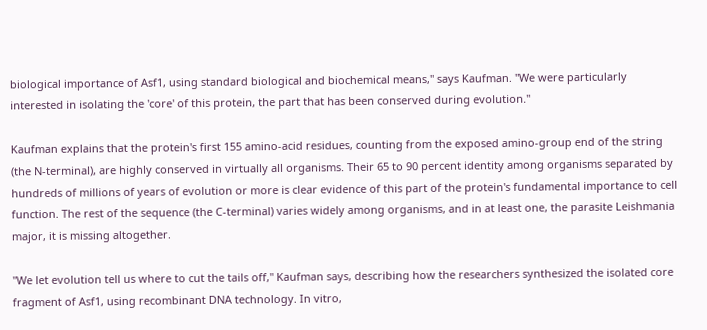biological importance of Asf1, using standard biological and biochemical means," says Kaufman. "We were particularly interested in isolating the 'core' of this protein, the part that has been conserved during evolution."

Kaufman explains that the protein's first 155 amino-acid residues, counting from the exposed amino-group end of the string (the N-terminal), are highly conserved in virtually all organisms. Their 65 to 90 percent identity among organisms separated by hundreds of millions of years of evolution or more is clear evidence of this part of the protein's fundamental importance to cell function. The rest of the sequence (the C-terminal) varies widely among organisms, and in at least one, the parasite Leishmania major, it is missing altogether.

"We let evolution tell us where to cut the tails off," Kaufman says, describing how the researchers synthesized the isolated core fragment of Asf1, using recombinant DNA technology. In vitro,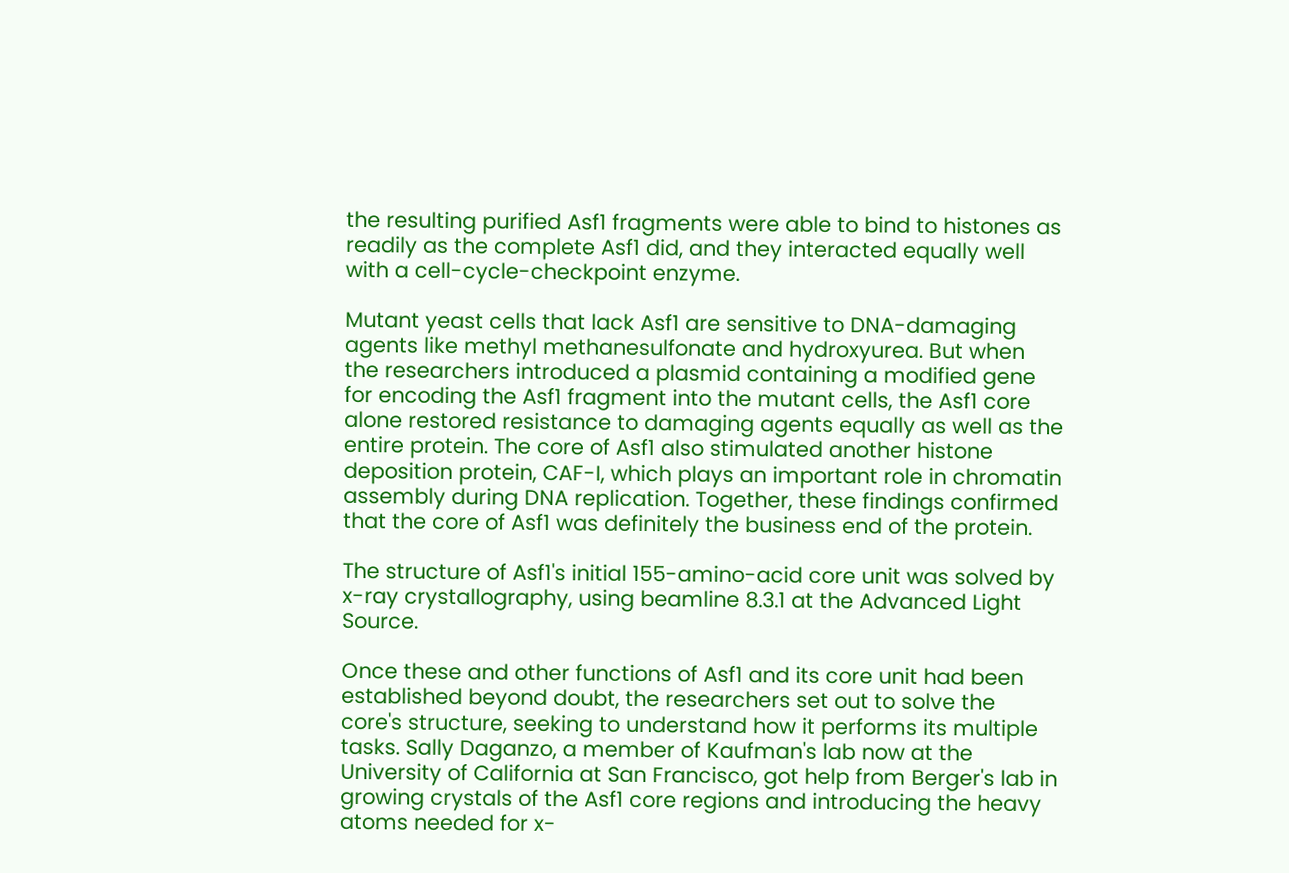the resulting purified Asf1 fragments were able to bind to histones as readily as the complete Asf1 did, and they interacted equally well with a cell-cycle-checkpoint enzyme.

Mutant yeast cells that lack Asf1 are sensitive to DNA-damaging agents like methyl methanesulfonate and hydroxyurea. But when the researchers introduced a plasmid containing a modified gene for encoding the Asf1 fragment into the mutant cells, the Asf1 core alone restored resistance to damaging agents equally as well as the entire protein. The core of Asf1 also stimulated another histone deposition protein, CAF-I, which plays an important role in chromatin assembly during DNA replication. Together, these findings confirmed that the core of Asf1 was definitely the business end of the protein.

The structure of Asf1's initial 155-amino-acid core unit was solved by x-ray crystallography, using beamline 8.3.1 at the Advanced Light Source.

Once these and other functions of Asf1 and its core unit had been established beyond doubt, the researchers set out to solve the core's structure, seeking to understand how it performs its multiple tasks. Sally Daganzo, a member of Kaufman's lab now at the University of California at San Francisco, got help from Berger's lab in growing crystals of the Asf1 core regions and introducing the heavy atoms needed for x-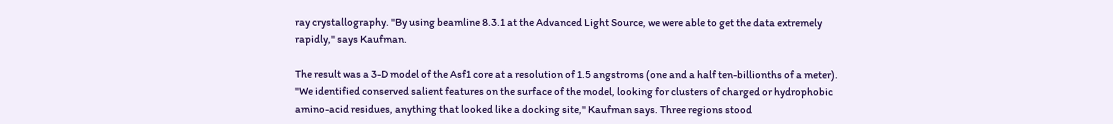ray crystallography. "By using beamline 8.3.1 at the Advanced Light Source, we were able to get the data extremely rapidly," says Kaufman.

The result was a 3-D model of the Asf1 core at a resolution of 1.5 angstroms (one and a half ten-billionths of a meter). "We identified conserved salient features on the surface of the model, looking for clusters of charged or hydrophobic amino-acid residues, anything that looked like a docking site," Kaufman says. Three regions stood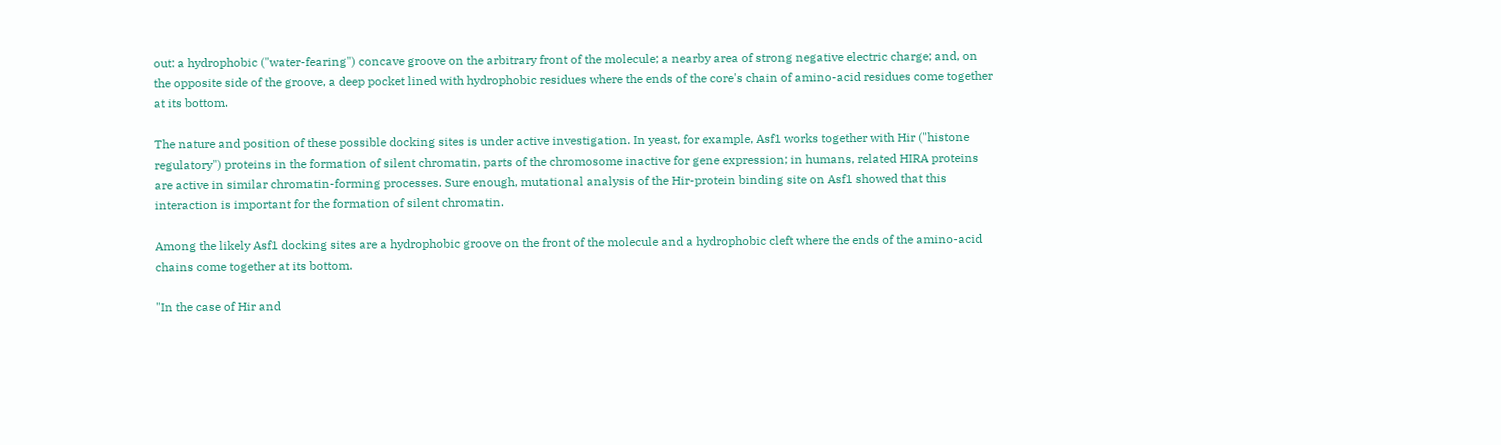out: a hydrophobic ("water-fearing") concave groove on the arbitrary front of the molecule; a nearby area of strong negative electric charge; and, on the opposite side of the groove, a deep pocket lined with hydrophobic residues where the ends of the core's chain of amino-acid residues come together at its bottom.

The nature and position of these possible docking sites is under active investigation. In yeast, for example, Asf1 works together with Hir ("histone regulatory") proteins in the formation of silent chromatin, parts of the chromosome inactive for gene expression; in humans, related HIRA proteins are active in similar chromatin-forming processes. Sure enough, mutational analysis of the Hir-protein binding site on Asf1 showed that this interaction is important for the formation of silent chromatin.

Among the likely Asf1 docking sites are a hydrophobic groove on the front of the molecule and a hydrophobic cleft where the ends of the amino-acid chains come together at its bottom.

"In the case of Hir and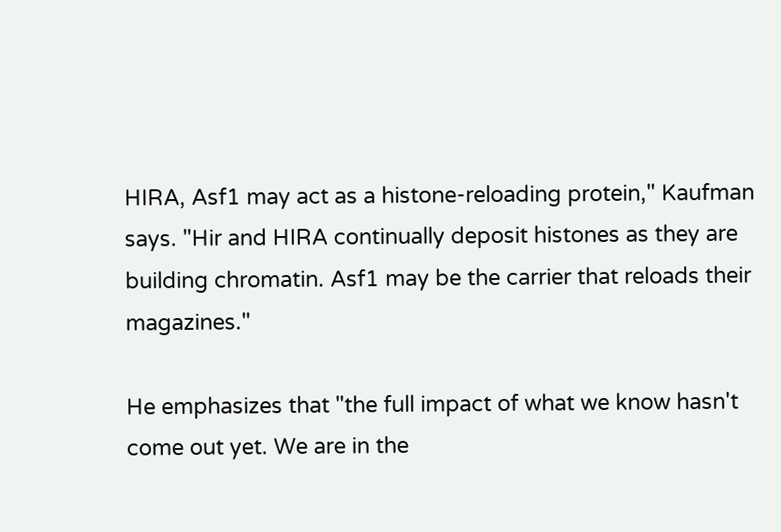HIRA, Asf1 may act as a histone-reloading protein," Kaufman says. "Hir and HIRA continually deposit histones as they are building chromatin. Asf1 may be the carrier that reloads their magazines."

He emphasizes that "the full impact of what we know hasn't come out yet. We are in the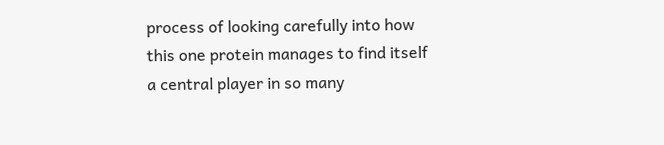process of looking carefully into how this one protein manages to find itself a central player in so many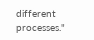different processes."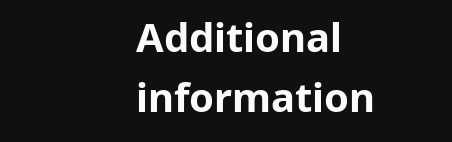Additional information